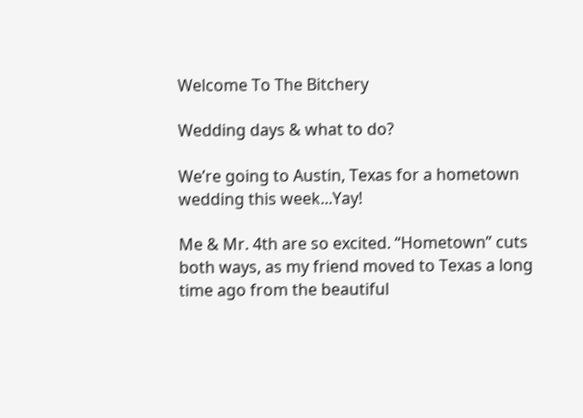Welcome To The Bitchery

Wedding days & what to do?

We’re going to Austin, Texas for a hometown wedding this week...Yay!

Me & Mr. 4th are so excited. “Hometown” cuts both ways, as my friend moved to Texas a long time ago from the beautiful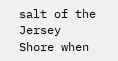salt of the Jersey Shore when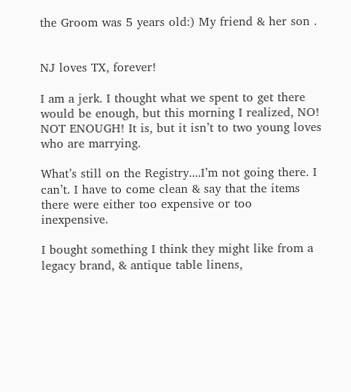the Groom was 5 years old:) My friend & her son .


NJ loves TX, forever!

I am a jerk. I thought what we spent to get there would be enough, but this morning I realized, NO! NOT ENOUGH! It is, but it isn’t to two young loves who are marrying.

What’s still on the Registry....I’m not going there. I can’t. I have to come clean & say that the items there were either too expensive or too inexpensive.

I bought something I think they might like from a legacy brand, & antique table linens,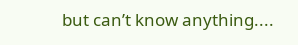but can’t know anything....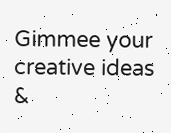Gimmee your creative ideas &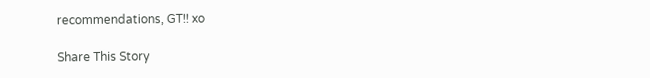recommendations, GT!! xo

Share This Story